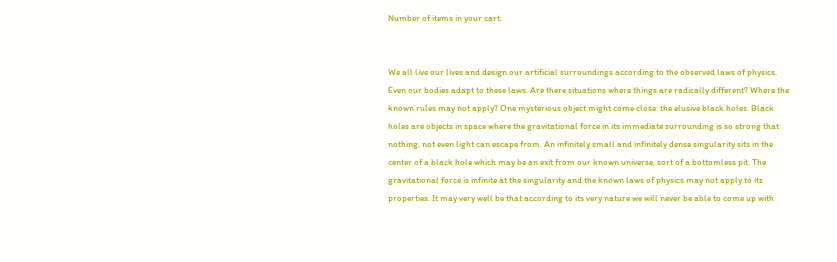Number of items in your cart:


We all live our lives and design our artificial surroundings according to the observed laws of physics. Even our bodies adapt to these laws. Are there situations where things are radically different? Where the known rules may not apply? One mysterious object might come close: the elusive black holes. Black holes are objects in space where the gravitational force in its immediate surrounding is so strong that nothing, not even light can escape from. An infinitely small and infinitely dense singularity sits in the center of a black hole which may be an exit from our known universe, sort of a bottomless pit. The gravitational force is infinite at the singularity and the known laws of physics may not apply to its properties. It may very well be that according to its very nature we will never be able to come up with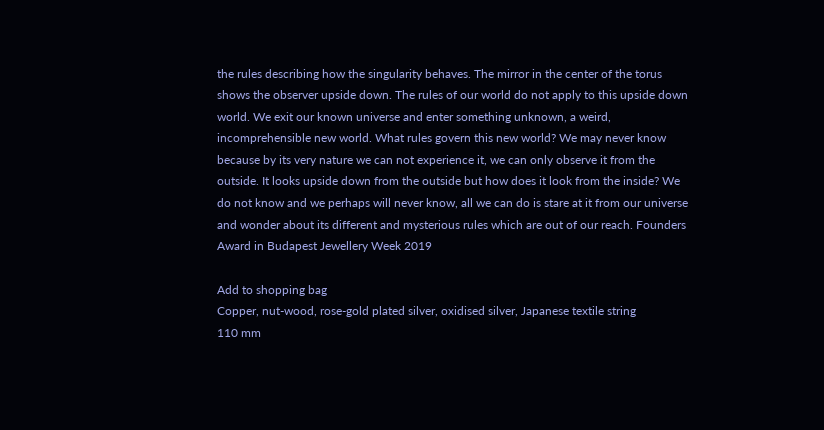the rules describing how the singularity behaves. The mirror in the center of the torus shows the observer upside down. The rules of our world do not apply to this upside down world. We exit our known universe and enter something unknown, a weird, incomprehensible new world. What rules govern this new world? We may never know because by its very nature we can not experience it, we can only observe it from the outside. It looks upside down from the outside but how does it look from the inside? We do not know and we perhaps will never know, all we can do is stare at it from our universe and wonder about its different and mysterious rules which are out of our reach. Founders Award in Budapest Jewellery Week 2019

Add to shopping bag
Copper, nut-wood, rose-gold plated silver, oxidised silver, Japanese textile string
110 mm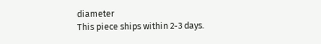diameter
This piece ships within 2-3 days.